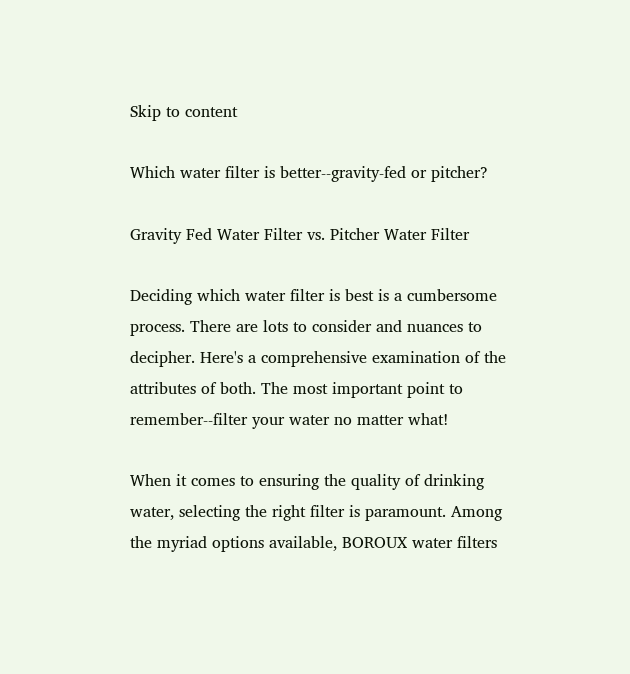Skip to content

Which water filter is better--gravity-fed or pitcher?

Gravity Fed Water Filter vs. Pitcher Water Filter

Deciding which water filter is best is a cumbersome process. There are lots to consider and nuances to decipher. Here's a comprehensive examination of the attributes of both. The most important point to remember--filter your water no matter what!

When it comes to ensuring the quality of drinking water, selecting the right filter is paramount. Among the myriad options available, BOROUX water filters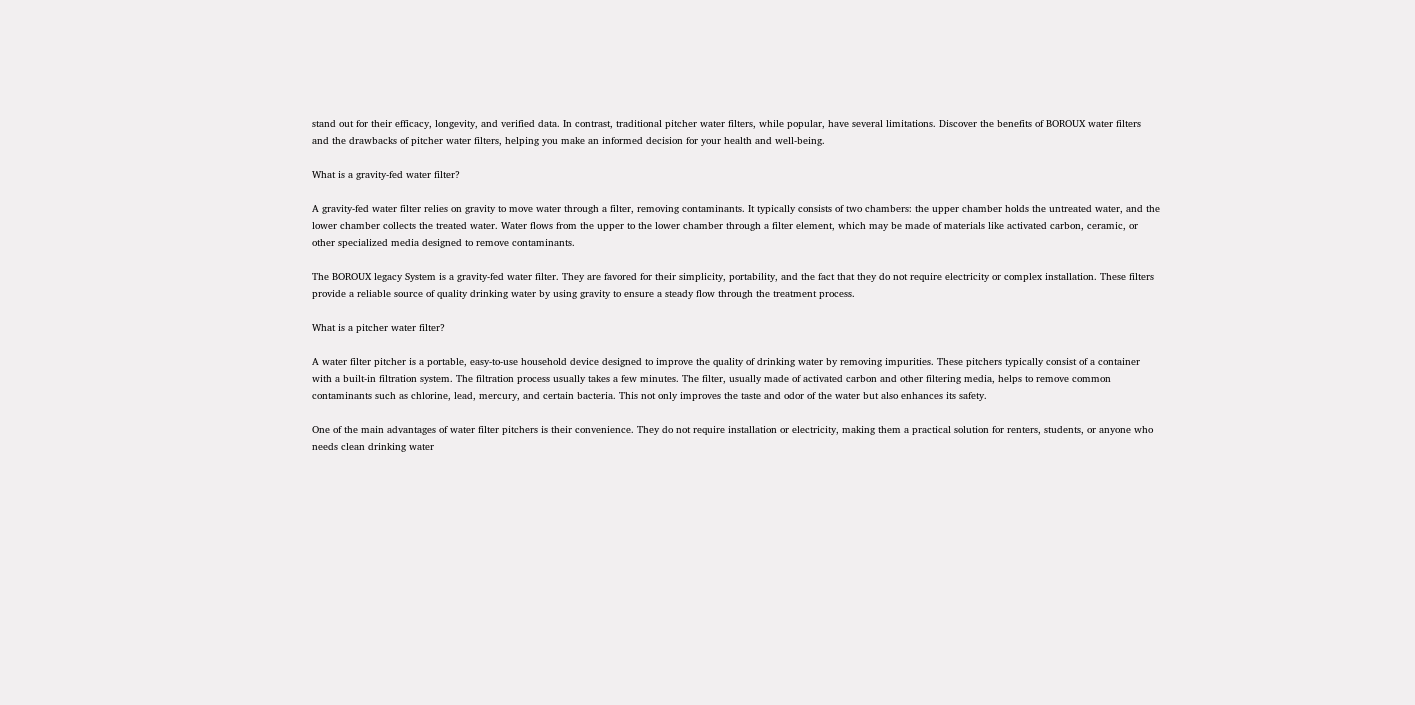stand out for their efficacy, longevity, and verified data. In contrast, traditional pitcher water filters, while popular, have several limitations. Discover the benefits of BOROUX water filters and the drawbacks of pitcher water filters, helping you make an informed decision for your health and well-being.

What is a gravity-fed water filter?

A gravity-fed water filter relies on gravity to move water through a filter, removing contaminants. It typically consists of two chambers: the upper chamber holds the untreated water, and the lower chamber collects the treated water. Water flows from the upper to the lower chamber through a filter element, which may be made of materials like activated carbon, ceramic, or other specialized media designed to remove contaminants.

The BOROUX legacy System is a gravity-fed water filter. They are favored for their simplicity, portability, and the fact that they do not require electricity or complex installation. These filters provide a reliable source of quality drinking water by using gravity to ensure a steady flow through the treatment process.

What is a pitcher water filter?

A water filter pitcher is a portable, easy-to-use household device designed to improve the quality of drinking water by removing impurities. These pitchers typically consist of a container with a built-in filtration system. The filtration process usually takes a few minutes. The filter, usually made of activated carbon and other filtering media, helps to remove common contaminants such as chlorine, lead, mercury, and certain bacteria. This not only improves the taste and odor of the water but also enhances its safety.

One of the main advantages of water filter pitchers is their convenience. They do not require installation or electricity, making them a practical solution for renters, students, or anyone who needs clean drinking water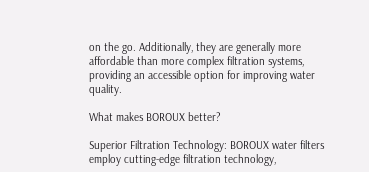on the go. Additionally, they are generally more affordable than more complex filtration systems, providing an accessible option for improving water quality.

What makes BOROUX better?

Superior Filtration Technology: BOROUX water filters employ cutting-edge filtration technology,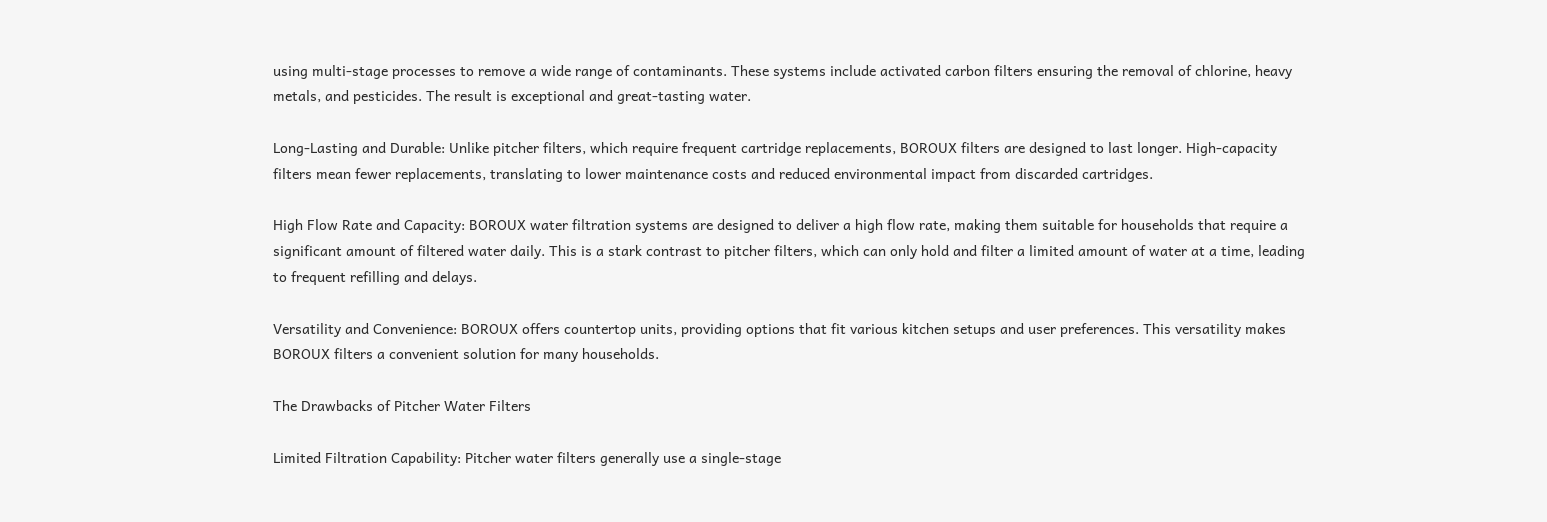using multi-stage processes to remove a wide range of contaminants. These systems include activated carbon filters ensuring the removal of chlorine, heavy metals, and pesticides. The result is exceptional and great-tasting water.

Long-Lasting and Durable: Unlike pitcher filters, which require frequent cartridge replacements, BOROUX filters are designed to last longer. High-capacity filters mean fewer replacements, translating to lower maintenance costs and reduced environmental impact from discarded cartridges.

High Flow Rate and Capacity: BOROUX water filtration systems are designed to deliver a high flow rate, making them suitable for households that require a significant amount of filtered water daily. This is a stark contrast to pitcher filters, which can only hold and filter a limited amount of water at a time, leading to frequent refilling and delays.

Versatility and Convenience: BOROUX offers countertop units, providing options that fit various kitchen setups and user preferences. This versatility makes BOROUX filters a convenient solution for many households.

The Drawbacks of Pitcher Water Filters

Limited Filtration Capability: Pitcher water filters generally use a single-stage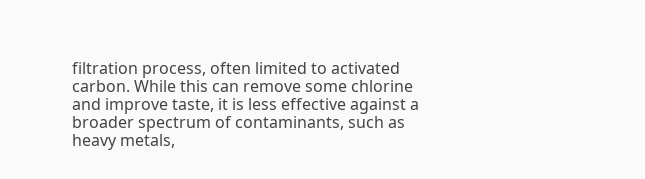filtration process, often limited to activated carbon. While this can remove some chlorine and improve taste, it is less effective against a broader spectrum of contaminants, such as heavy metals,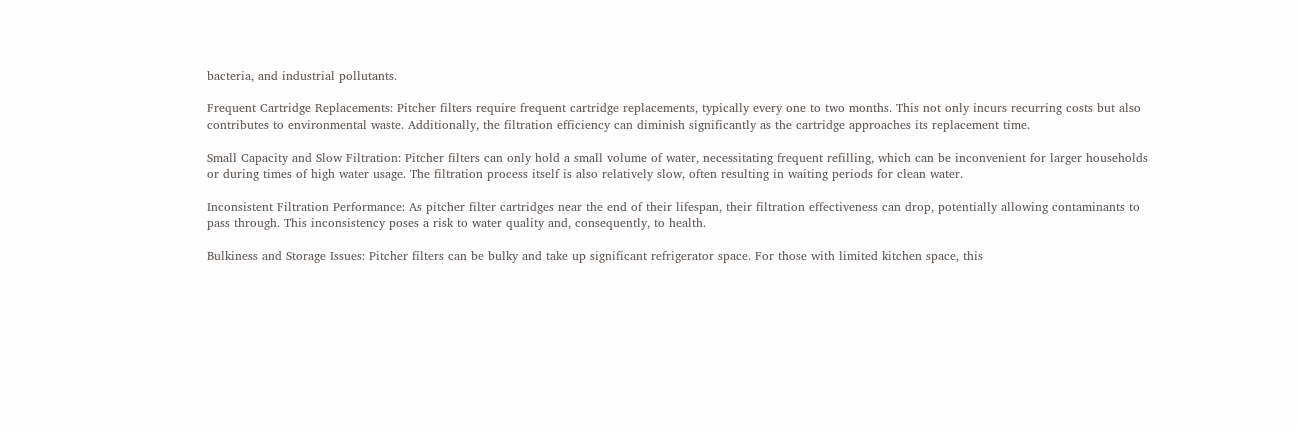bacteria, and industrial pollutants.

Frequent Cartridge Replacements: Pitcher filters require frequent cartridge replacements, typically every one to two months. This not only incurs recurring costs but also contributes to environmental waste. Additionally, the filtration efficiency can diminish significantly as the cartridge approaches its replacement time.

Small Capacity and Slow Filtration: Pitcher filters can only hold a small volume of water, necessitating frequent refilling, which can be inconvenient for larger households or during times of high water usage. The filtration process itself is also relatively slow, often resulting in waiting periods for clean water.

Inconsistent Filtration Performance: As pitcher filter cartridges near the end of their lifespan, their filtration effectiveness can drop, potentially allowing contaminants to pass through. This inconsistency poses a risk to water quality and, consequently, to health.

Bulkiness and Storage Issues: Pitcher filters can be bulky and take up significant refrigerator space. For those with limited kitchen space, this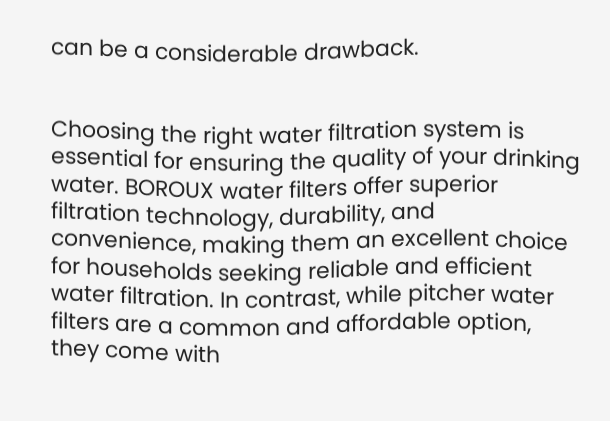can be a considerable drawback.


Choosing the right water filtration system is essential for ensuring the quality of your drinking water. BOROUX water filters offer superior filtration technology, durability, and convenience, making them an excellent choice for households seeking reliable and efficient water filtration. In contrast, while pitcher water filters are a common and affordable option, they come with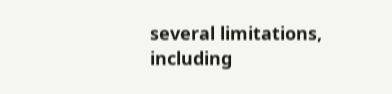several limitations, including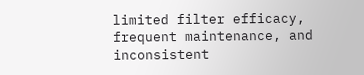limited filter efficacy, frequent maintenance, and inconsistent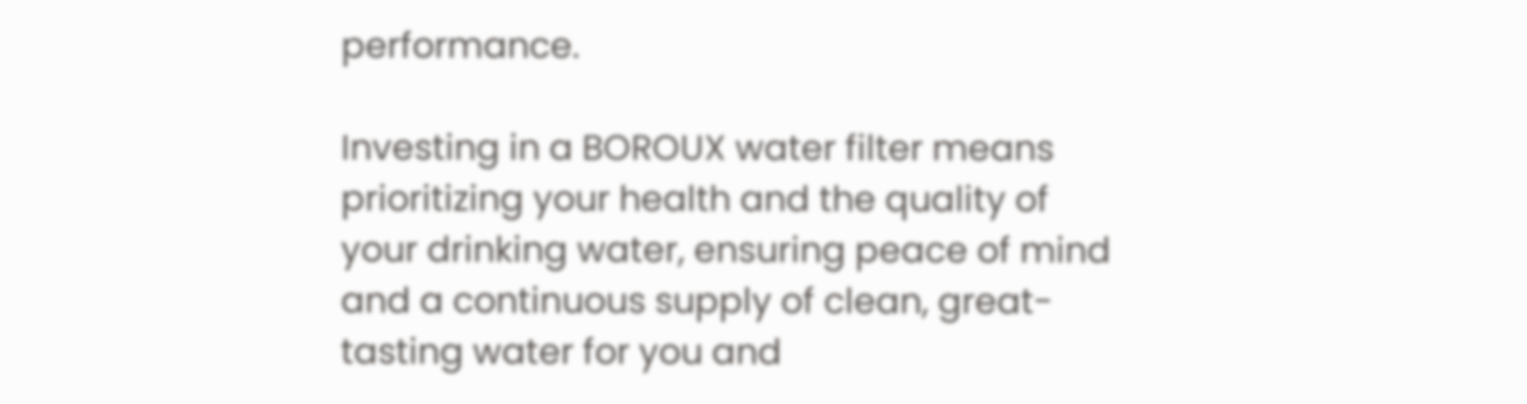performance.

Investing in a BOROUX water filter means prioritizing your health and the quality of your drinking water, ensuring peace of mind and a continuous supply of clean, great-tasting water for you and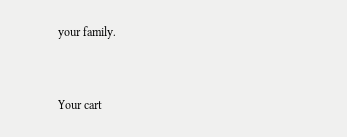your family.


Your cart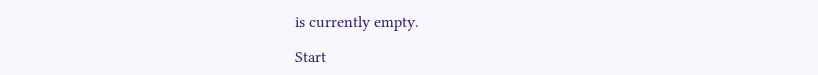is currently empty.

Start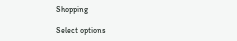Shopping

Select options